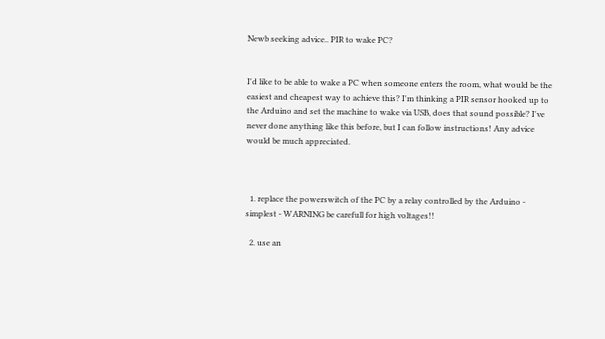Newb seeking advice.. PIR to wake PC?


I'd like to be able to wake a PC when someone enters the room, what would be the easiest and cheapest way to achieve this? I'm thinking a PIR sensor hooked up to the Arduino and set the machine to wake via USB, does that sound possible? I've never done anything like this before, but I can follow instructions! Any advice would be much appreciated.



  1. replace the powerswitch of the PC by a relay controlled by the Arduino - simplest - WARNING be carefull for high voltages!!

  2. use an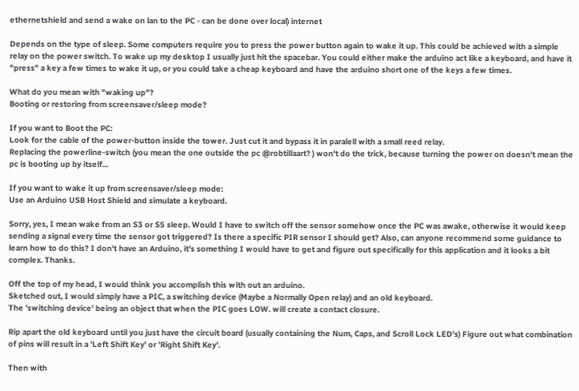ethernetshield and send a wake on lan to the PC - can be done over local) internet

Depends on the type of sleep. Some computers require you to press the power button again to wake it up. This could be achieved with a simple relay on the power switch. To wake up my desktop I usually just hit the spacebar. You could either make the arduino act like a keyboard, and have it "press" a key a few times to wake it up, or you could take a cheap keyboard and have the arduino short one of the keys a few times.

What do you mean with "waking up"?
Booting or restoring from screensaver/sleep mode?

If you want to Boot the PC:
Look for the cable of the power-button inside the tower. Just cut it and bypass it in paralell with a small reed relay.
Replacing the powerline-switch (you mean the one outside the pc @robtillaart? ) won't do the trick, because turning the power on doesn't mean the pc is booting up by itself...

If you want to wake it up from screensaver/sleep mode:
Use an Arduino USB Host Shield and simulate a keyboard.

Sorry, yes, I mean wake from an S3 or S5 sleep. Would I have to switch off the sensor somehow once the PC was awake, otherwise it would keep sending a signal every time the sensor got triggered? Is there a specific PIR sensor I should get? Also, can anyone recommend some guidance to learn how to do this? I don't have an Arduino, it's something I would have to get and figure out specifically for this application and it looks a bit complex. Thanks.

Off the top of my head, I would think you accomplish this with out an arduino.
Sketched out, I would simply have a PIC, a switching device (Maybe a Normally Open relay) and an old keyboard.
The 'switching device' being an object that when the PIC goes LOW. will create a contact closure.

Rip apart the old keyboard until you just have the circuit board (usually containing the Num, Caps, and Scroll Lock LED's) Figure out what combination of pins will result in a 'Left Shift Key' or 'Right Shift Key'.

Then with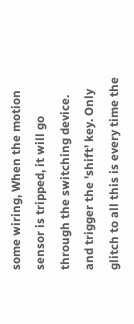some wiring, When the motion sensor is tripped, it will go through the switching device. and trigger the 'shift' key. Only glitch to all this is every time the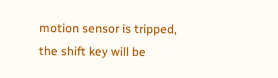motion sensor is tripped, the shift key will be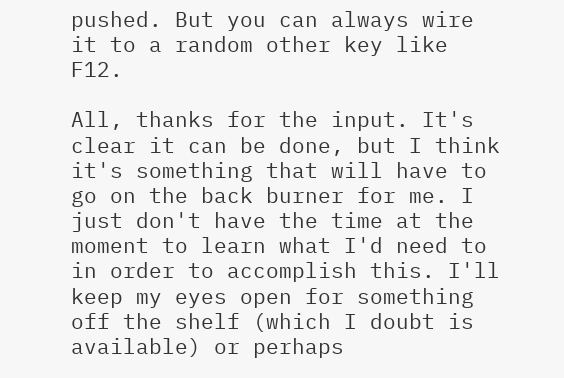pushed. But you can always wire it to a random other key like F12.

All, thanks for the input. It's clear it can be done, but I think it's something that will have to go on the back burner for me. I just don't have the time at the moment to learn what I'd need to in order to accomplish this. I'll keep my eyes open for something off the shelf (which I doubt is available) or perhaps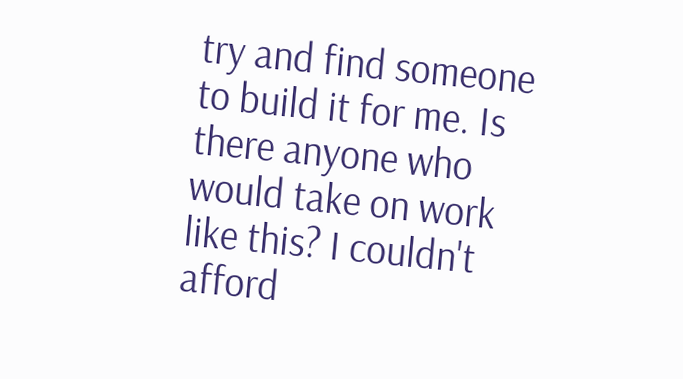try and find someone to build it for me. Is there anyone who would take on work like this? I couldn't afford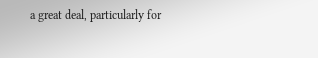a great deal, particularly for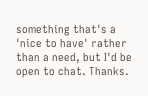something that's a 'nice to have' rather than a need, but I'd be open to chat. Thanks.